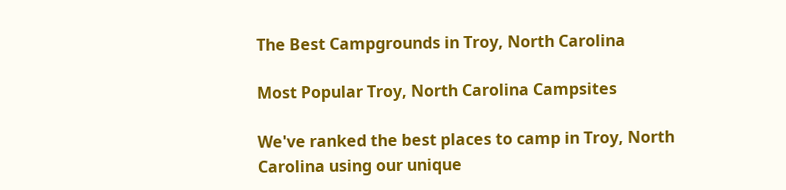The Best Campgrounds in Troy, North Carolina

Most Popular Troy, North Carolina Campsites

We've ranked the best places to camp in Troy, North Carolina using our unique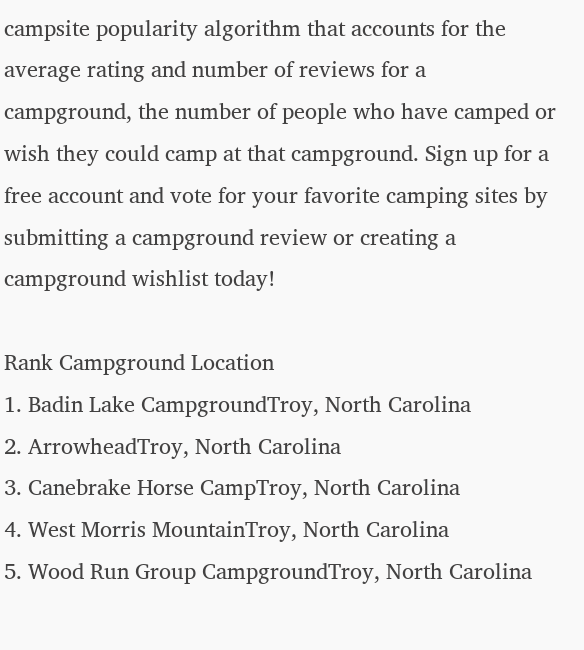campsite popularity algorithm that accounts for the average rating and number of reviews for a campground, the number of people who have camped or wish they could camp at that campground. Sign up for a free account and vote for your favorite camping sites by submitting a campground review or creating a campground wishlist today!

Rank Campground Location
1. Badin Lake CampgroundTroy, North Carolina
2. ArrowheadTroy, North Carolina
3. Canebrake Horse CampTroy, North Carolina
4. West Morris MountainTroy, North Carolina
5. Wood Run Group CampgroundTroy, North Carolina